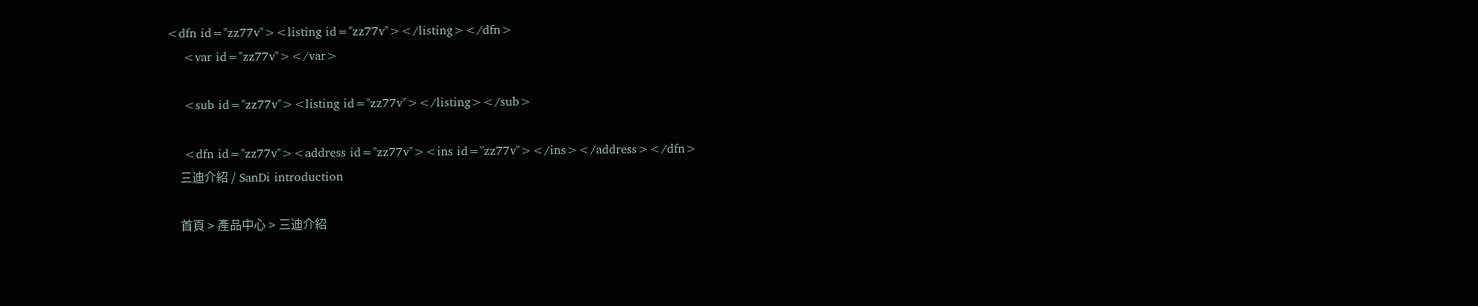<dfn id="zz77v"><listing id="zz77v"></listing></dfn>
    <var id="zz77v"></var>

    <sub id="zz77v"><listing id="zz77v"></listing></sub>

    <dfn id="zz77v"><address id="zz77v"><ins id="zz77v"></ins></address></dfn>
    三迪介紹 / SanDi introduction

    首頁 > 產品中心 > 三迪介紹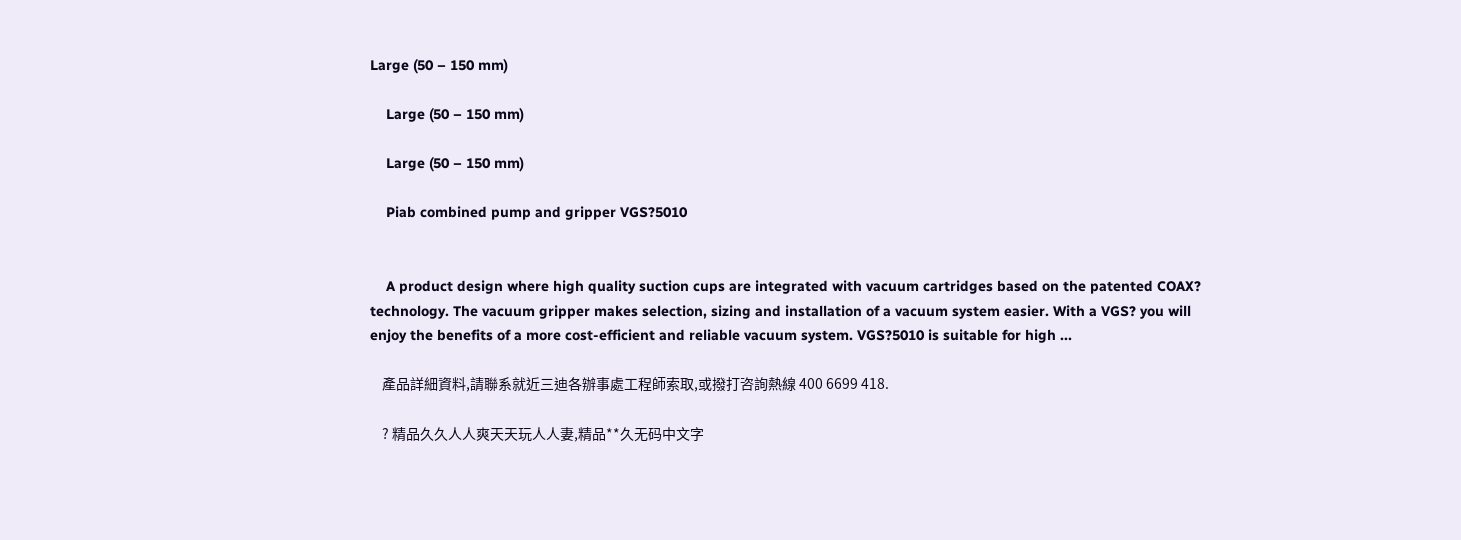Large (50 – 150 mm)

    Large (50 – 150 mm)

    Large (50 – 150 mm)

    Piab combined pump and gripper VGS?5010


    A product design where high quality suction cups are integrated with vacuum cartridges based on the patented COAX? technology. The vacuum gripper makes selection, sizing and installation of a vacuum system easier. With a VGS? you will enjoy the benefits of a more cost-efficient and reliable vacuum system. VGS?5010 is suitable for high ...

    產品詳細資料,請聯系就近三迪各辦事處工程師索取,或撥打咨詢熱線 400 6699 418.

    ? 精品久久人人爽天天玩人人妻,精品**久无码中文字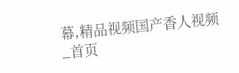幕,精品视频国产香人视频_首页